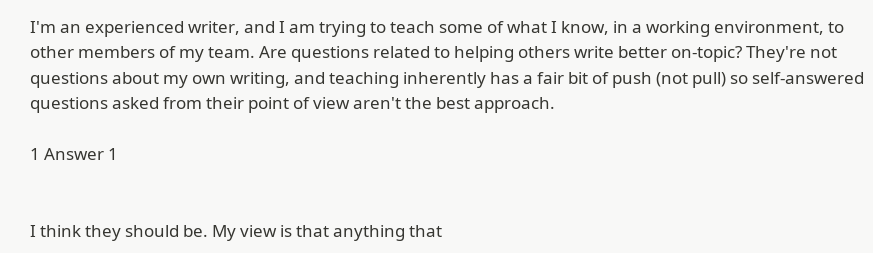I'm an experienced writer, and I am trying to teach some of what I know, in a working environment, to other members of my team. Are questions related to helping others write better on-topic? They're not questions about my own writing, and teaching inherently has a fair bit of push (not pull) so self-answered questions asked from their point of view aren't the best approach.

1 Answer 1


I think they should be. My view is that anything that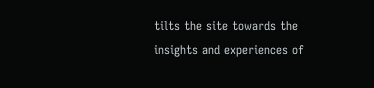tilts the site towards the insights and experiences of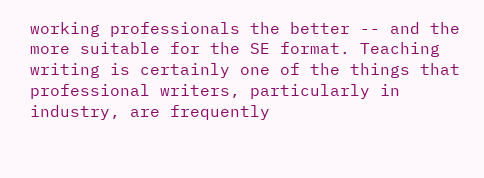working professionals the better -- and the more suitable for the SE format. Teaching writing is certainly one of the things that professional writers, particularly in industry, are frequently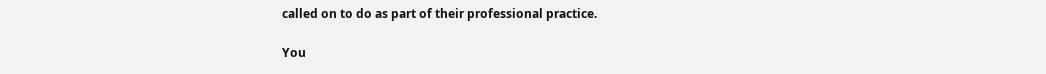called on to do as part of their professional practice.

You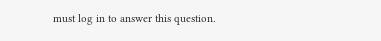must log in to answer this question.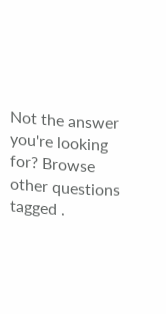Not the answer you're looking for? Browse other questions tagged .